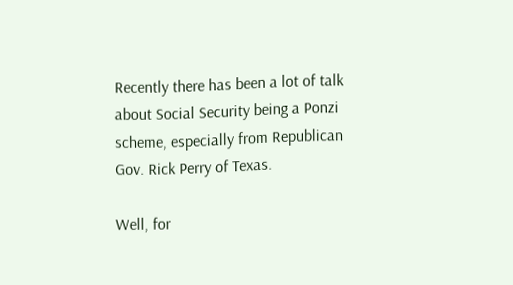Recently there has been a lot of talk about Social Security being a Ponzi scheme, especially from Republican Gov. Rick Perry of Texas.

Well, for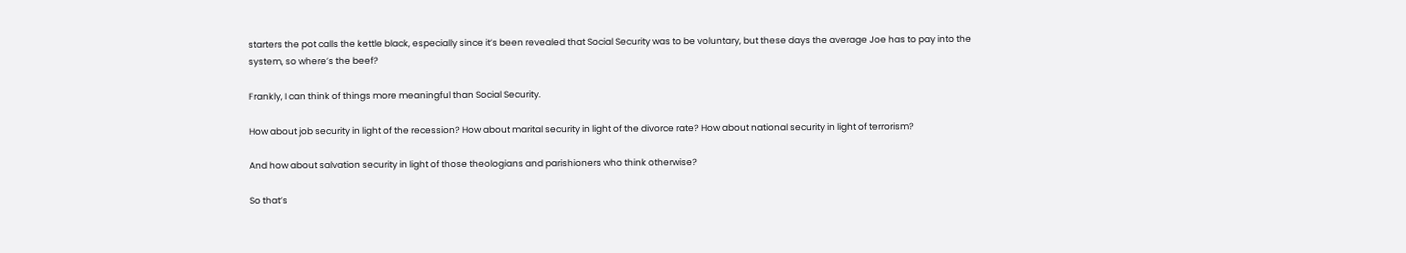starters the pot calls the kettle black, especially since it’s been revealed that Social Security was to be voluntary, but these days the average Joe has to pay into the system, so where’s the beef?

Frankly, I can think of things more meaningful than Social Security.

How about job security in light of the recession? How about marital security in light of the divorce rate? How about national security in light of terrorism?

And how about salvation security in light of those theologians and parishioners who think otherwise?

So that’s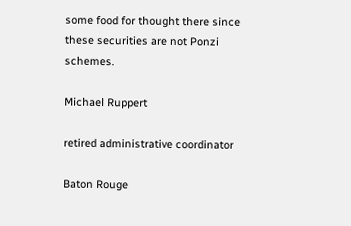some food for thought there since these securities are not Ponzi schemes.

Michael Ruppert

retired administrative coordinator

Baton Rouge